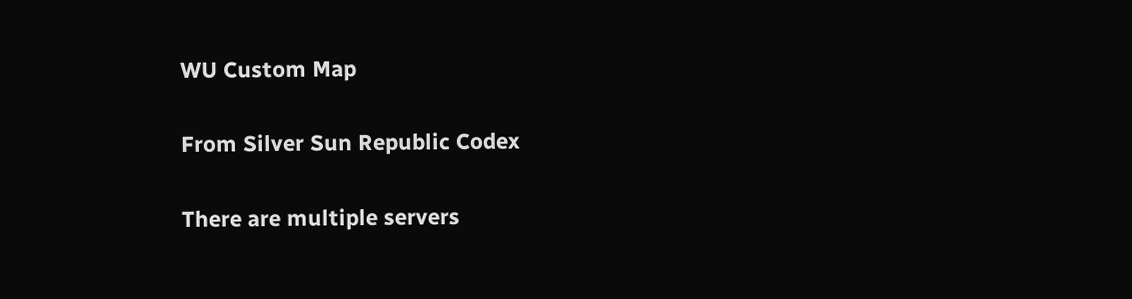WU Custom Map

From Silver Sun Republic Codex

There are multiple servers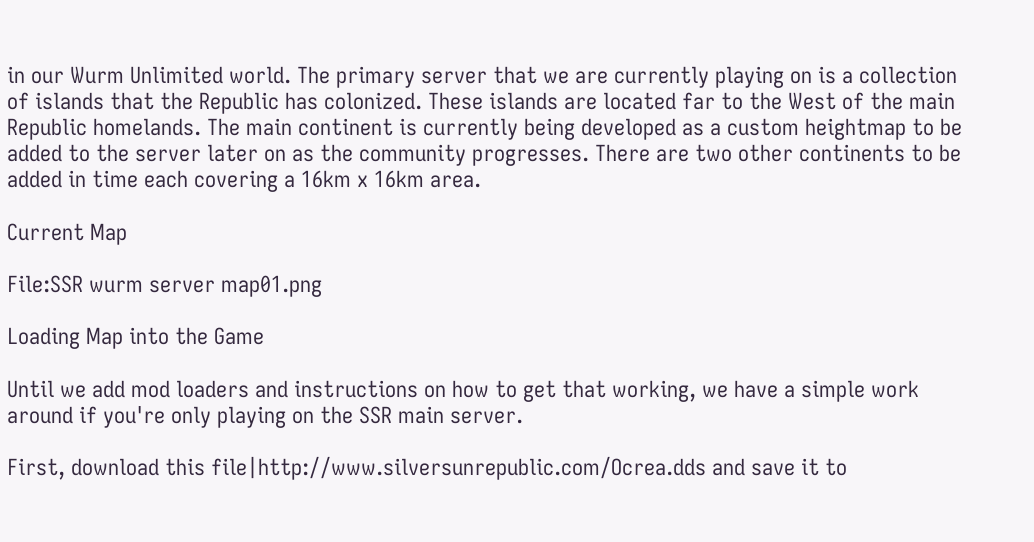in our Wurm Unlimited world. The primary server that we are currently playing on is a collection of islands that the Republic has colonized. These islands are located far to the West of the main Republic homelands. The main continent is currently being developed as a custom heightmap to be added to the server later on as the community progresses. There are two other continents to be added in time each covering a 16km x 16km area.

Current Map

File:SSR wurm server map01.png

Loading Map into the Game

Until we add mod loaders and instructions on how to get that working, we have a simple work around if you're only playing on the SSR main server.

First, download this file|http://www.silversunrepublic.com/Ocrea.dds and save it to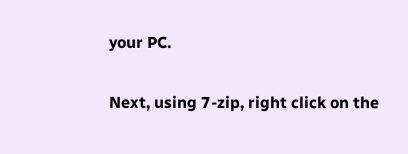your PC.

Next, using 7-zip, right click on the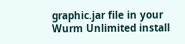graphic.jar file in your Wurm Unlimited install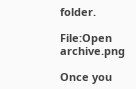folder.

File:Open archive.png

Once you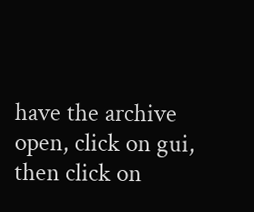have the archive open, click on gui, then click on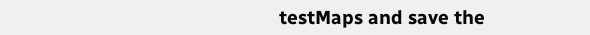testMaps and save the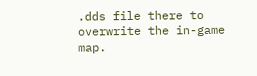.dds file there to overwrite the in-game map.